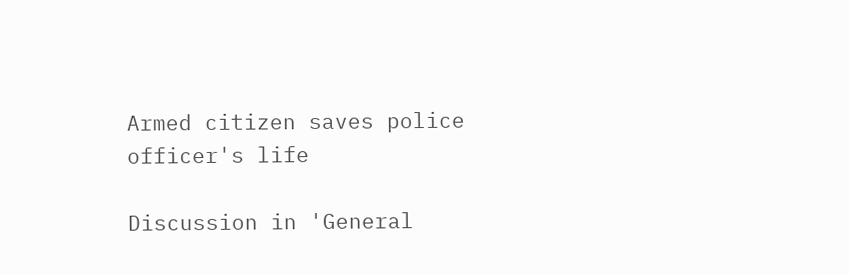Armed citizen saves police officer's life

Discussion in 'General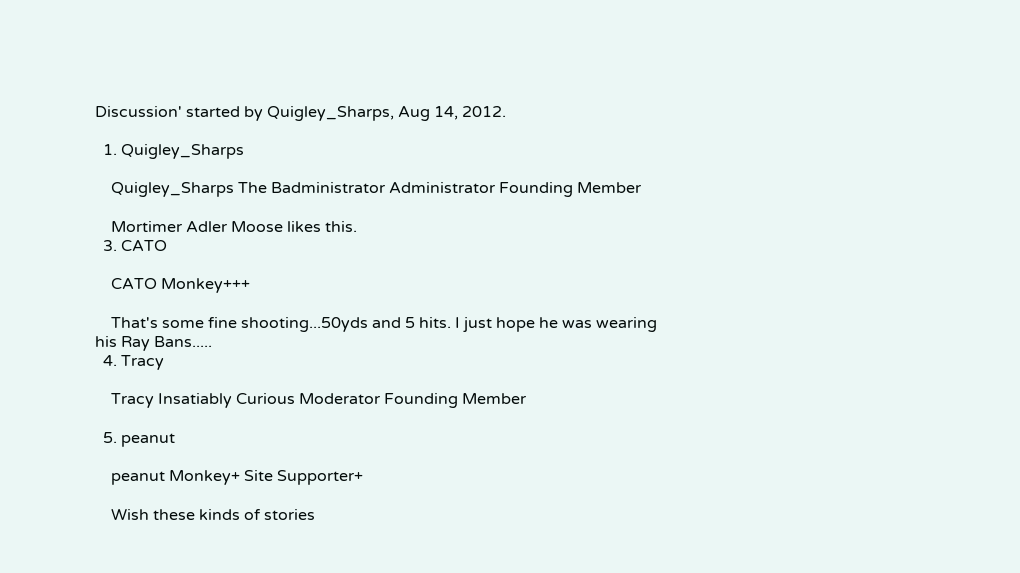Discussion' started by Quigley_Sharps, Aug 14, 2012.

  1. Quigley_Sharps

    Quigley_Sharps The Badministrator Administrator Founding Member

    Mortimer Adler Moose likes this.
  3. CATO

    CATO Monkey+++

    That's some fine shooting...50yds and 5 hits. I just hope he was wearing his Ray Bans.....
  4. Tracy

    Tracy Insatiably Curious Moderator Founding Member

  5. peanut

    peanut Monkey+ Site Supporter+

    Wish these kinds of stories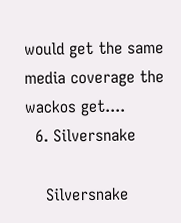would get the same media coverage the wackos get....
  6. Silversnake

    Silversnake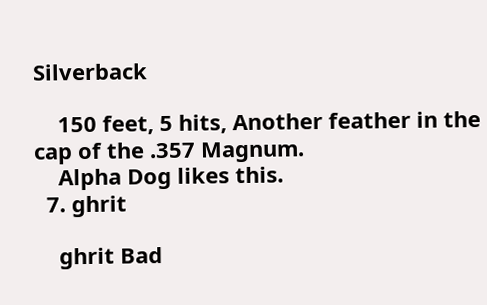Silverback

    150 feet, 5 hits, Another feather in the cap of the .357 Magnum.
    Alpha Dog likes this.
  7. ghrit

    ghrit Bad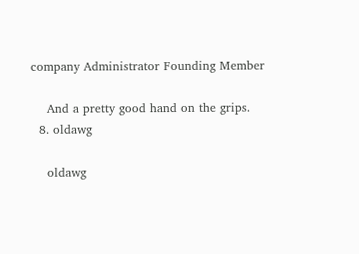company Administrator Founding Member

    And a pretty good hand on the grips.
  8. oldawg

    oldawg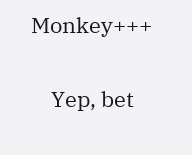Monkey+++

    Yep, bet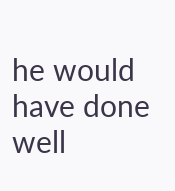he would have done well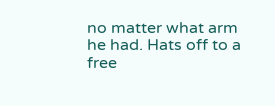no matter what arm he had. Hats off to a free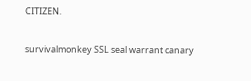CITIZEN.


survivalmonkey SSL seal warrant canary